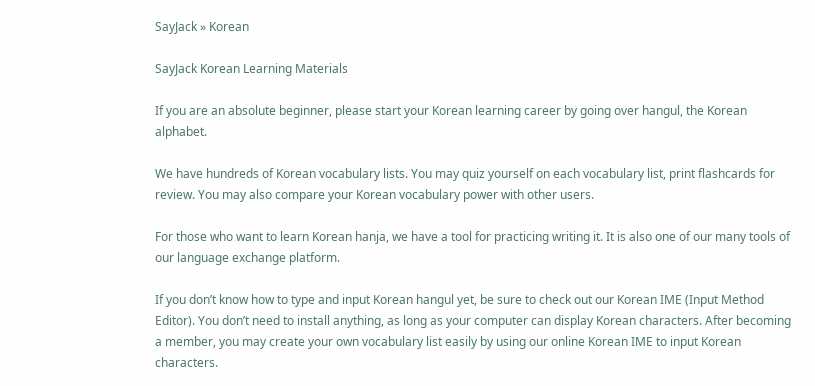SayJack » Korean

SayJack Korean Learning Materials

If you are an absolute beginner, please start your Korean learning career by going over hangul, the Korean alphabet.

We have hundreds of Korean vocabulary lists. You may quiz yourself on each vocabulary list, print flashcards for review. You may also compare your Korean vocabulary power with other users.

For those who want to learn Korean hanja, we have a tool for practicing writing it. It is also one of our many tools of our language exchange platform.

If you don’t know how to type and input Korean hangul yet, be sure to check out our Korean IME (Input Method Editor). You don’t need to install anything, as long as your computer can display Korean characters. After becoming a member, you may create your own vocabulary list easily by using our online Korean IME to input Korean characters.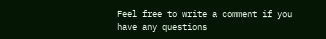Feel free to write a comment if you have any questions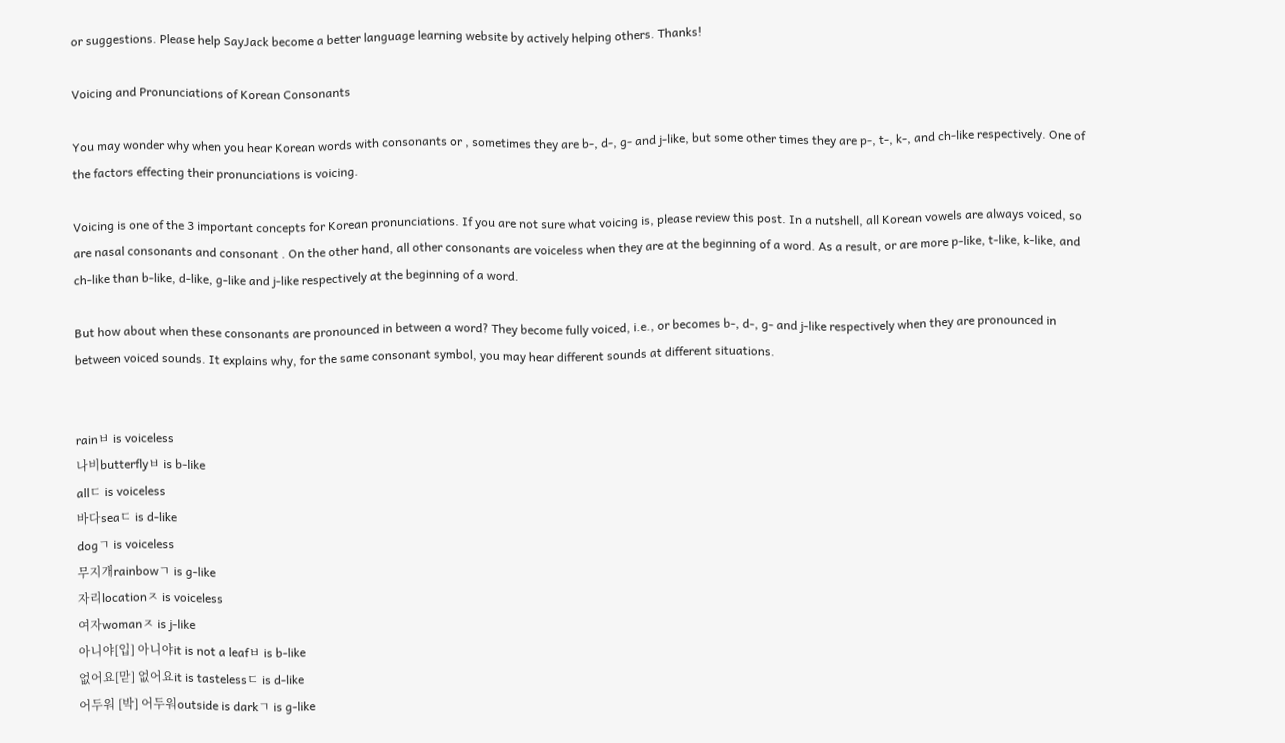or suggestions. Please help SayJack become a better language learning website by actively helping others. Thanks!

Voicing and Pronunciations of Korean Consonants

You may wonder why when you hear Korean words with consonants or , sometimes they are b-, d-, g- and j-like, but some other times they are p-, t-, k-, and ch-like respectively. One of the factors effecting their pronunciations is voicing.

Voicing is one of the 3 important concepts for Korean pronunciations. If you are not sure what voicing is, please review this post. In a nutshell, all Korean vowels are always voiced, so are nasal consonants and consonant . On the other hand, all other consonants are voiceless when they are at the beginning of a word. As a result, or are more p-like, t-like, k-like, and ch-like than b-like, d-like, g-like and j-like respectively at the beginning of a word.

But how about when these consonants are pronounced in between a word? They become fully voiced, i.e., or becomes b-, d-, g- and j-like respectively when they are pronounced in between voiced sounds. It explains why, for the same consonant symbol, you may hear different sounds at different situations.


rainㅂ is voiceless
나비butterflyㅂ is b-like
allㄷ is voiceless
바다seaㄷ is d-like
dogㄱ is voiceless
무지개rainbowㄱ is g-like
자리locationㅈ is voiceless
여자womanㅈ is j-like
아니야[입] 아니야it is not a leafㅂ is b-like
없어요[맏] 없어요it is tastelessㄷ is d-like
어두워 [박] 어두워outside is darkㄱ is g-like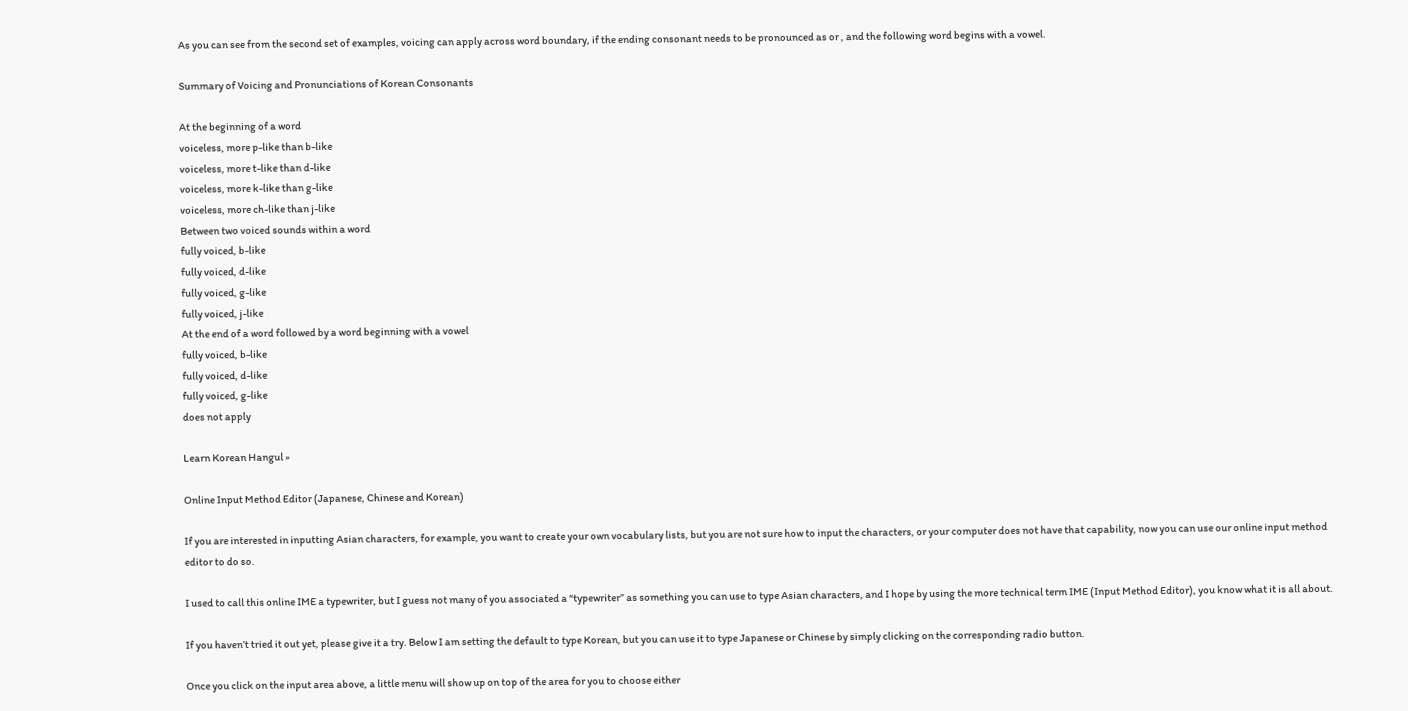As you can see from the second set of examples, voicing can apply across word boundary, if the ending consonant needs to be pronounced as or , and the following word begins with a vowel.

Summary of Voicing and Pronunciations of Korean Consonants

At the beginning of a word
voiceless, more p-like than b-like
voiceless, more t-like than d-like
voiceless, more k-like than g-like
voiceless, more ch-like than j-like
Between two voiced sounds within a word
fully voiced, b-like
fully voiced, d-like
fully voiced, g-like
fully voiced, j-like
At the end of a word followed by a word beginning with a vowel
fully voiced, b-like
fully voiced, d-like
fully voiced, g-like
does not apply

Learn Korean Hangul »

Online Input Method Editor (Japanese, Chinese and Korean)

If you are interested in inputting Asian characters, for example, you want to create your own vocabulary lists, but you are not sure how to input the characters, or your computer does not have that capability, now you can use our online input method editor to do so.

I used to call this online IME a typewriter, but I guess not many of you associated a “typewriter” as something you can use to type Asian characters, and I hope by using the more technical term IME (Input Method Editor), you know what it is all about.

If you haven’t tried it out yet, please give it a try. Below I am setting the default to type Korean, but you can use it to type Japanese or Chinese by simply clicking on the corresponding radio button.

Once you click on the input area above, a little menu will show up on top of the area for you to choose either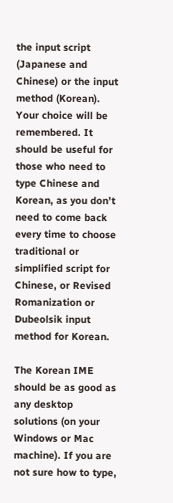the input script (Japanese and Chinese) or the input method (Korean). Your choice will be remembered. It should be useful for those who need to type Chinese and Korean, as you don’t need to come back every time to choose traditional or simplified script for Chinese, or Revised Romanization or Dubeolsik input method for Korean.

The Korean IME should be as good as any desktop solutions (on your Windows or Mac machine). If you are not sure how to type,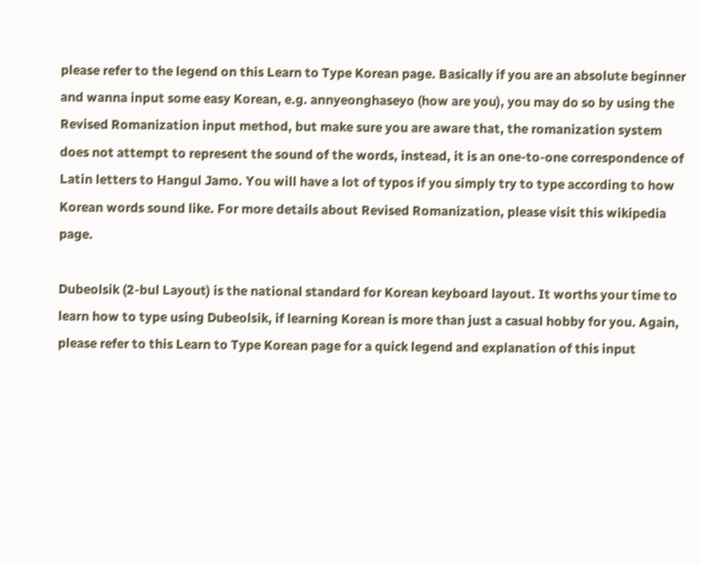please refer to the legend on this Learn to Type Korean page. Basically if you are an absolute beginner and wanna input some easy Korean, e.g. annyeonghaseyo (how are you), you may do so by using the Revised Romanization input method, but make sure you are aware that, the romanization system does not attempt to represent the sound of the words, instead, it is an one-to-one correspondence of Latin letters to Hangul Jamo. You will have a lot of typos if you simply try to type according to how Korean words sound like. For more details about Revised Romanization, please visit this wikipedia page.

Dubeolsik (2-bul Layout) is the national standard for Korean keyboard layout. It worths your time to learn how to type using Dubeolsik, if learning Korean is more than just a casual hobby for you. Again, please refer to this Learn to Type Korean page for a quick legend and explanation of this input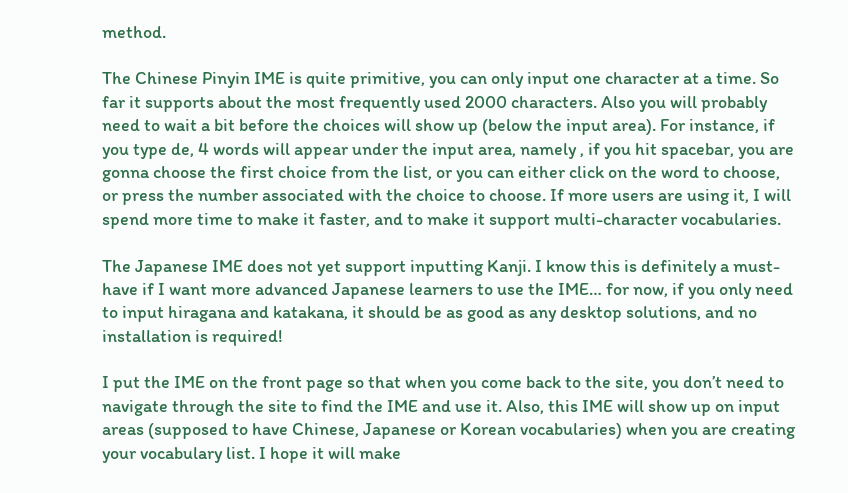method.

The Chinese Pinyin IME is quite primitive, you can only input one character at a time. So far it supports about the most frequently used 2000 characters. Also you will probably need to wait a bit before the choices will show up (below the input area). For instance, if you type de, 4 words will appear under the input area, namely , if you hit spacebar, you are gonna choose the first choice from the list, or you can either click on the word to choose, or press the number associated with the choice to choose. If more users are using it, I will spend more time to make it faster, and to make it support multi-character vocabularies.

The Japanese IME does not yet support inputting Kanji. I know this is definitely a must-have if I want more advanced Japanese learners to use the IME… for now, if you only need to input hiragana and katakana, it should be as good as any desktop solutions, and no installation is required!

I put the IME on the front page so that when you come back to the site, you don’t need to navigate through the site to find the IME and use it. Also, this IME will show up on input areas (supposed to have Chinese, Japanese or Korean vocabularies) when you are creating your vocabulary list. I hope it will make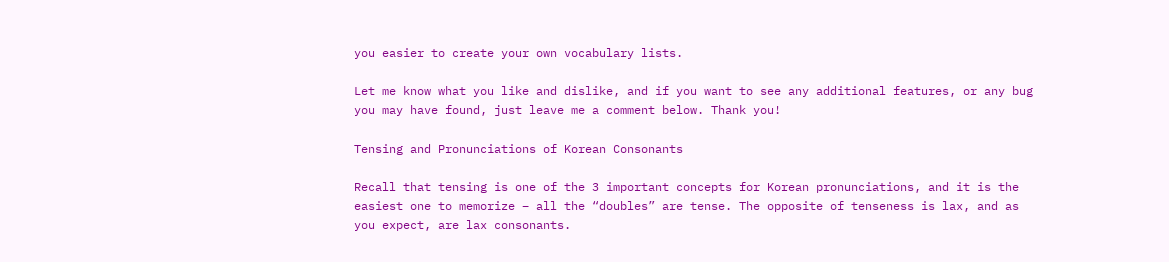you easier to create your own vocabulary lists.

Let me know what you like and dislike, and if you want to see any additional features, or any bug you may have found, just leave me a comment below. Thank you!

Tensing and Pronunciations of Korean Consonants

Recall that tensing is one of the 3 important concepts for Korean pronunciations, and it is the easiest one to memorize – all the “doubles” are tense. The opposite of tenseness is lax, and as you expect, are lax consonants.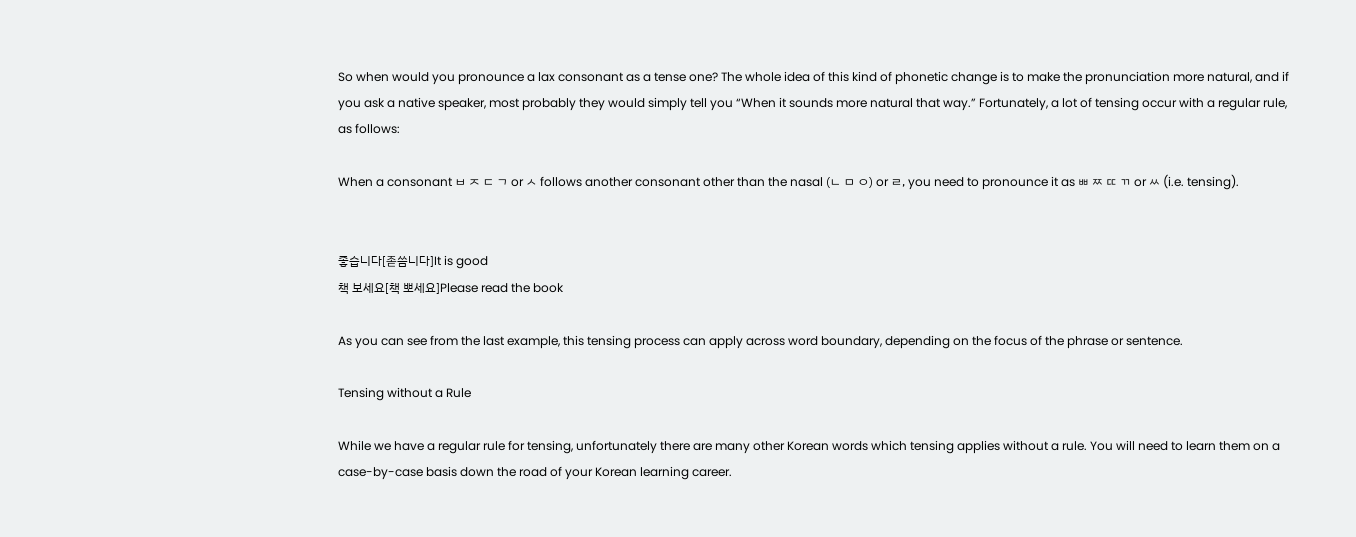So when would you pronounce a lax consonant as a tense one? The whole idea of this kind of phonetic change is to make the pronunciation more natural, and if you ask a native speaker, most probably they would simply tell you “When it sounds more natural that way.” Fortunately, a lot of tensing occur with a regular rule, as follows:

When a consonant ㅂ ㅈ ㄷ ㄱ or ㅅ follows another consonant other than the nasal (ㄴ ㅁ ㅇ) or ㄹ, you need to pronounce it as ㅃ ㅉ ㄸ ㄲ or ㅆ (i.e. tensing).


좋습니다[졷씀니다]It is good
책 보세요[책 뽀세요]Please read the book

As you can see from the last example, this tensing process can apply across word boundary, depending on the focus of the phrase or sentence.

Tensing without a Rule

While we have a regular rule for tensing, unfortunately there are many other Korean words which tensing applies without a rule. You will need to learn them on a case-by-case basis down the road of your Korean learning career.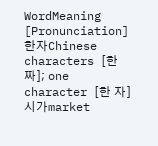WordMeaning [Pronunciation]
한자Chinese characters [한짜]; one character [한 자]
시가market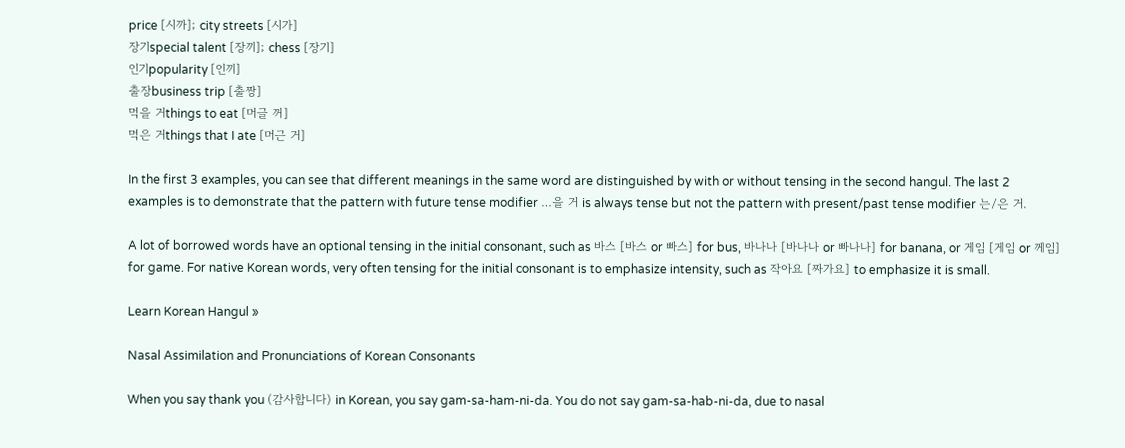price [시까]; city streets [시가]
장기special talent [장끼]; chess [장기]
인기popularity [인끼]
출장business trip [출짱]
먹을 거things to eat [머글 꺼]
먹은 거things that I ate [머근 거]

In the first 3 examples, you can see that different meanings in the same word are distinguished by with or without tensing in the second hangul. The last 2 examples is to demonstrate that the pattern with future tense modifier …을 거 is always tense but not the pattern with present/past tense modifier 는/은 거.

A lot of borrowed words have an optional tensing in the initial consonant, such as 바스 [바스 or 빠스] for bus, 바나나 [바나나 or 빠나나] for banana, or 게임 [게임 or 께임] for game. For native Korean words, very often tensing for the initial consonant is to emphasize intensity, such as 작아요 [짜가요] to emphasize it is small.

Learn Korean Hangul »

Nasal Assimilation and Pronunciations of Korean Consonants

When you say thank you (감사합니다) in Korean, you say gam-sa-ham-ni-da. You do not say gam-sa-hab-ni-da, due to nasal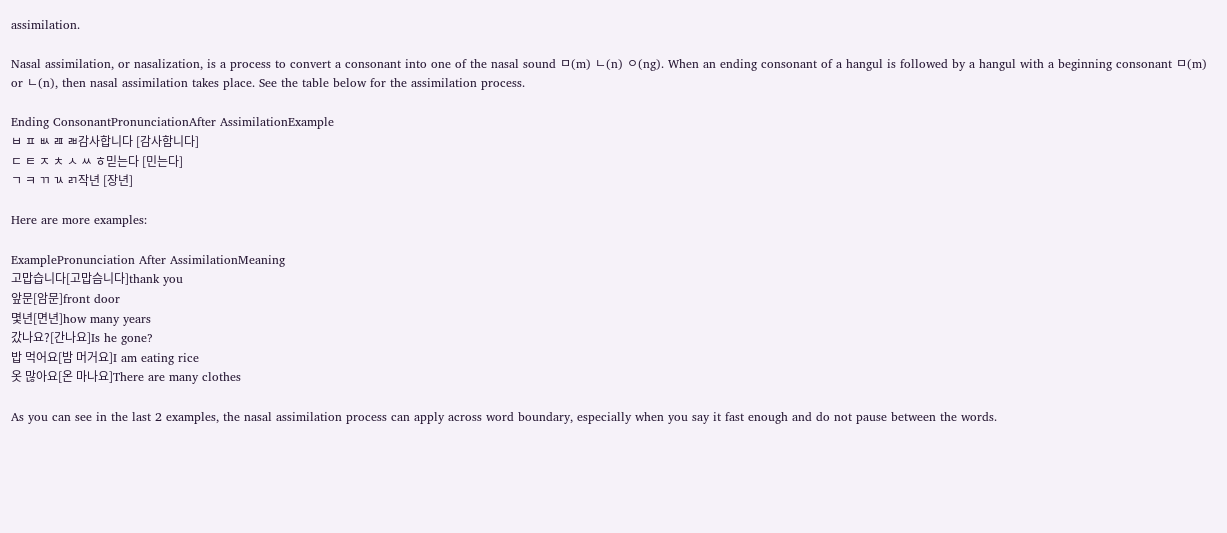assimilation.

Nasal assimilation, or nasalization, is a process to convert a consonant into one of the nasal sound ㅁ(m) ㄴ(n) ㅇ(ng). When an ending consonant of a hangul is followed by a hangul with a beginning consonant ㅁ(m) or ㄴ(n), then nasal assimilation takes place. See the table below for the assimilation process.

Ending ConsonantPronunciationAfter AssimilationExample
ㅂ ㅍ ㅄ ㄿ ㄼ감사합니다 [감사함니다]
ㄷ ㅌ ㅈ ㅊ ㅅ ㅆ ㅎ믿는다 [민는다]
ㄱ ㅋ ㄲ ㄳ ㄺ작년 [장년]

Here are more examples:

ExamplePronunciation After AssimilationMeaning
고맙습니다[고맙슴니다]thank you
앞문[암문]front door
몇년[면년]how many years
갔나요?[간나요]Is he gone?
밥 먹어요[밤 머거요]I am eating rice
옷 많아요[온 마나요]There are many clothes

As you can see in the last 2 examples, the nasal assimilation process can apply across word boundary, especially when you say it fast enough and do not pause between the words.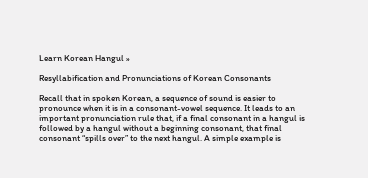Learn Korean Hangul »

Resyllabification and Pronunciations of Korean Consonants

Recall that in spoken Korean, a sequence of sound is easier to pronounce when it is in a consonant-vowel sequence. It leads to an important pronunciation rule that, if a final consonant in a hangul is followed by a hangul without a beginning consonant, that final consonant “spills over” to the next hangul. A simple example is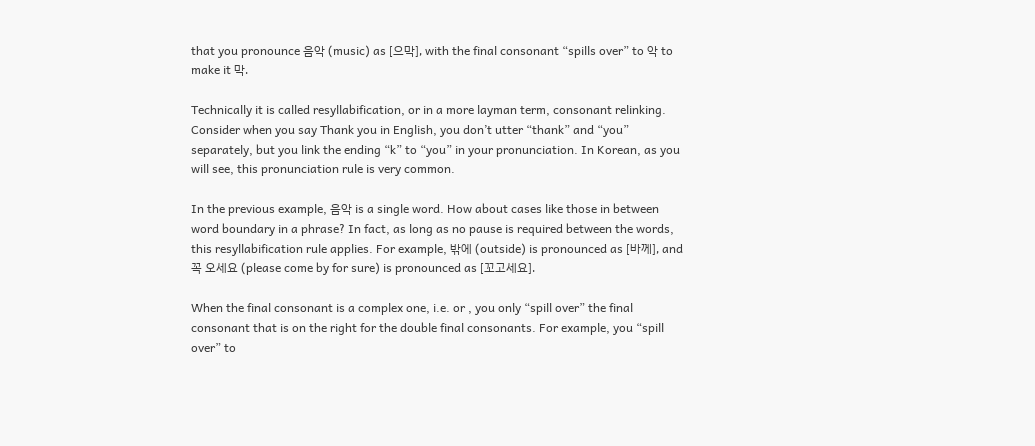that you pronounce 음악 (music) as [으막], with the final consonant “spills over” to 악 to make it 막.

Technically it is called resyllabification, or in a more layman term, consonant relinking. Consider when you say Thank you in English, you don’t utter “thank” and “you” separately, but you link the ending “k” to “you” in your pronunciation. In Korean, as you will see, this pronunciation rule is very common.

In the previous example, 음악 is a single word. How about cases like those in between word boundary in a phrase? In fact, as long as no pause is required between the words, this resyllabification rule applies. For example, 밖에 (outside) is pronounced as [바께], and 꼭 오세요 (please come by for sure) is pronounced as [꼬고세요].

When the final consonant is a complex one, i.e. or , you only “spill over” the final consonant that is on the right for the double final consonants. For example, you “spill over” to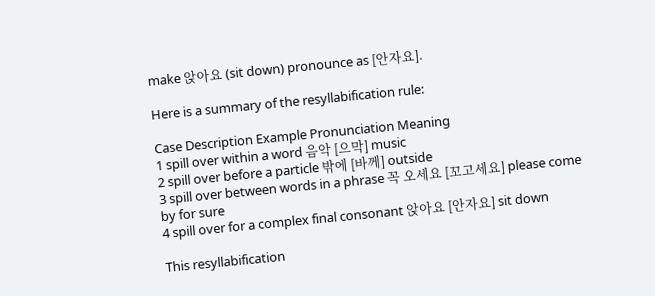make 앉아요 (sit down) pronounce as [안자요].

Here is a summary of the resyllabification rule:

Case Description Example Pronunciation Meaning
1 spill over within a word 음악 [으막] music
2 spill over before a particle 밖에 [바께] outside
3 spill over between words in a phrase 꼭 오세요 [꼬고세요] please come by for sure
4 spill over for a complex final consonant 앉아요 [안자요] sit down

This resyllabification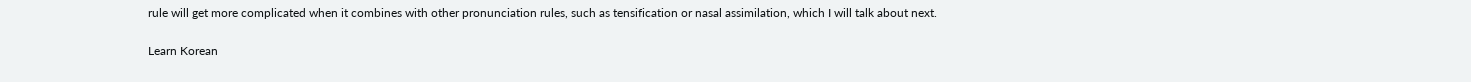rule will get more complicated when it combines with other pronunciation rules, such as tensification or nasal assimilation, which I will talk about next.

Learn Korean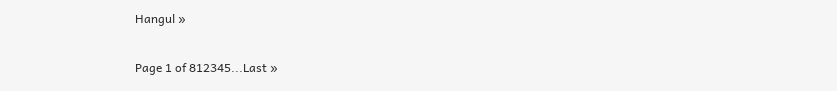Hangul »

Page 1 of 812345...Last »